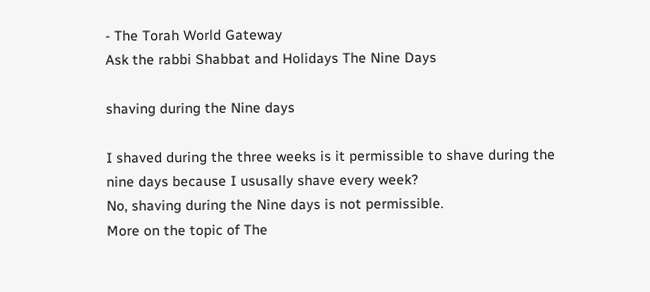- The Torah World Gateway
Ask the rabbi Shabbat and Holidays The Nine Days

shaving during the Nine days

I shaved during the three weeks is it permissible to shave during the nine days because I ususally shave every week?
No, shaving during the Nine days is not permissible.
More on the topic of The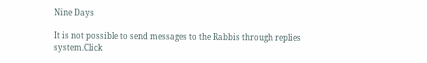Nine Days

It is not possible to send messages to the Rabbis through replies system.Click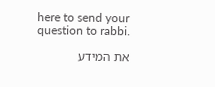here to send your question to rabbi.

את המידע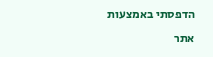הדפסתי באמצעות אתר